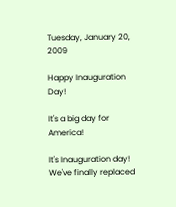Tuesday, January 20, 2009

Happy Inauguration Day!

It's a big day for America!

It's Inauguration day! We've finally replaced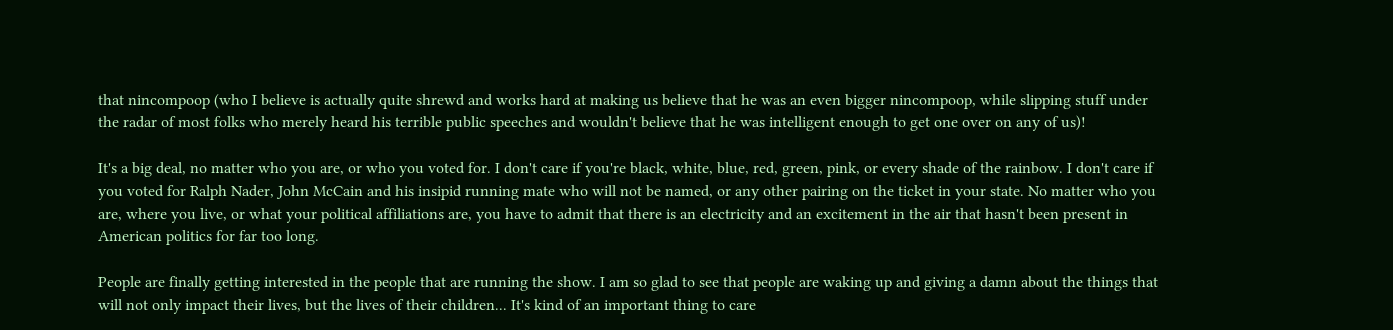that nincompoop (who I believe is actually quite shrewd and works hard at making us believe that he was an even bigger nincompoop, while slipping stuff under the radar of most folks who merely heard his terrible public speeches and wouldn't believe that he was intelligent enough to get one over on any of us)!

It's a big deal, no matter who you are, or who you voted for. I don't care if you're black, white, blue, red, green, pink, or every shade of the rainbow. I don't care if you voted for Ralph Nader, John McCain and his insipid running mate who will not be named, or any other pairing on the ticket in your state. No matter who you are, where you live, or what your political affiliations are, you have to admit that there is an electricity and an excitement in the air that hasn't been present in American politics for far too long.

People are finally getting interested in the people that are running the show. I am so glad to see that people are waking up and giving a damn about the things that will not only impact their lives, but the lives of their children... It's kind of an important thing to care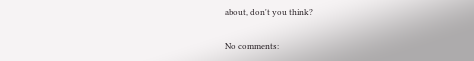about, don't you think?

No comments: